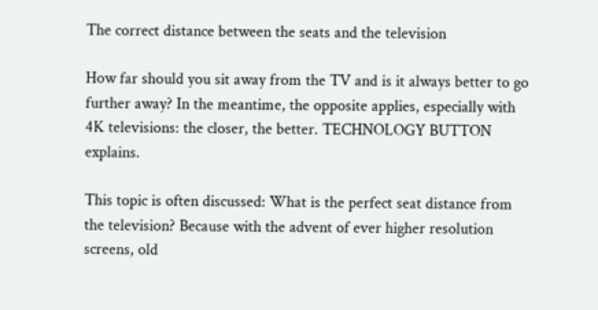The correct distance between the seats and the television

How far should you sit away from the TV and is it always better to go further away? In the meantime, the opposite applies, especially with 4K televisions: the closer, the better. TECHNOLOGY BUTTON explains.

This topic is often discussed: What is the perfect seat distance from the television? Because with the advent of ever higher resolution screens, old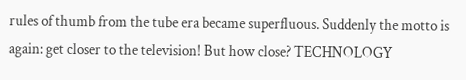rules of thumb from the tube era became superfluous. Suddenly the motto is again: get closer to the television! But how close? TECHNOLOGY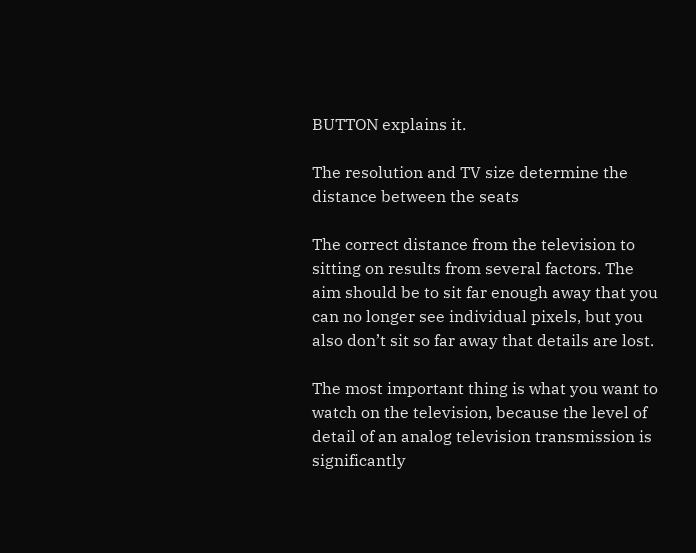BUTTON explains it.

The resolution and TV size determine the distance between the seats

The correct distance from the television to sitting on results from several factors. The aim should be to sit far enough away that you can no longer see individual pixels, but you also don’t sit so far away that details are lost.

The most important thing is what you want to watch on the television, because the level of detail of an analog television transmission is significantly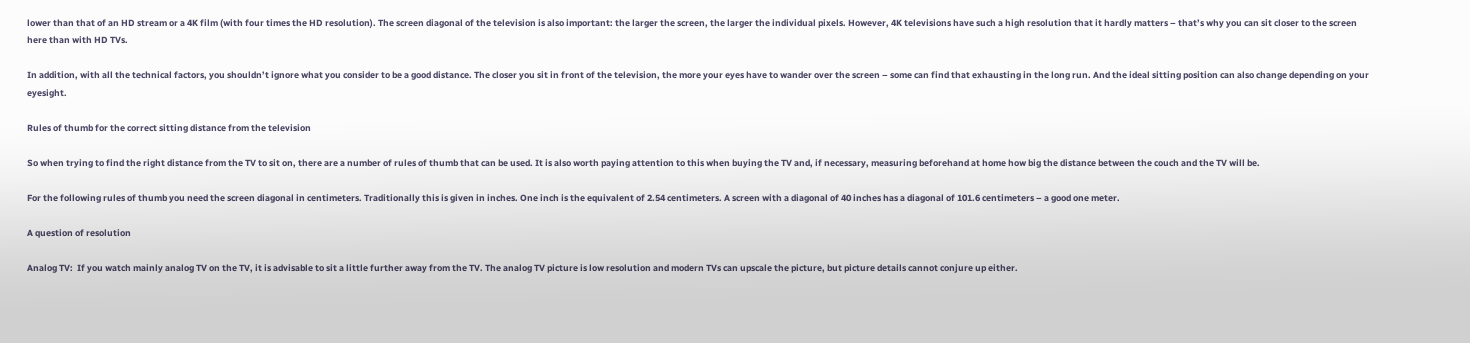lower than that of an HD stream or a 4K film (with four times the HD resolution). The screen diagonal of the television is also important: the larger the screen, the larger the individual pixels. However, 4K televisions have such a high resolution that it hardly matters – that’s why you can sit closer to the screen here than with HD TVs.

In addition, with all the technical factors, you shouldn’t ignore what you consider to be a good distance. The closer you sit in front of the television, the more your eyes have to wander over the screen – some can find that exhausting in the long run. And the ideal sitting position can also change depending on your eyesight.

Rules of thumb for the correct sitting distance from the television

So when trying to find the right distance from the TV to sit on, there are a number of rules of thumb that can be used. It is also worth paying attention to this when buying the TV and, if necessary, measuring beforehand at home how big the distance between the couch and the TV will be.

For the following rules of thumb you need the screen diagonal in centimeters. Traditionally this is given in inches. One inch is the equivalent of 2.54 centimeters. A screen with a diagonal of 40 inches has a diagonal of 101.6 centimeters – a good one meter.

A question of resolution

Analog TV:  If you watch mainly analog TV on the TV, it is advisable to sit a little further away from the TV. The analog TV picture is low resolution and modern TVs can upscale the picture, but picture details cannot conjure up either.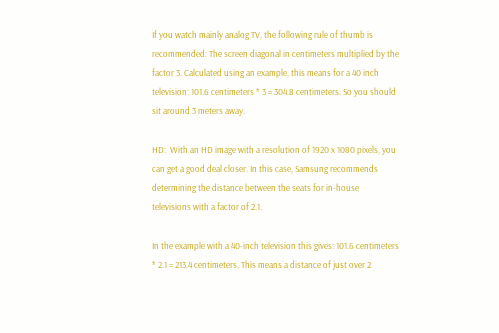If you watch mainly analog TV, the following rule of thumb is recommended: The screen diagonal in centimeters multiplied by the factor 3. Calculated using an example, this means for a 40 inch television: 101.6 centimeters * 3 = 304.8 centimeters. So you should sit around 3 meters away.

HD:  With an HD image with a resolution of 1920 x 1080 pixels, you can get a good deal closer. In this case, Samsung recommends determining the distance between the seats for in-house televisions with a factor of 2.1.

In the example with a 40-inch television this gives: 101.6 centimeters * 2.1 = 213.4 centimeters. This means a distance of just over 2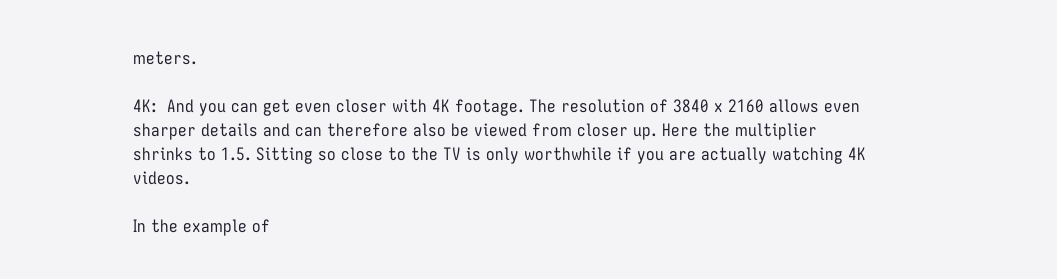meters.

4K:  And you can get even closer with 4K footage. The resolution of 3840 x 2160 allows even sharper details and can therefore also be viewed from closer up. Here the multiplier shrinks to 1.5. Sitting so close to the TV is only worthwhile if you are actually watching 4K videos.

In the example of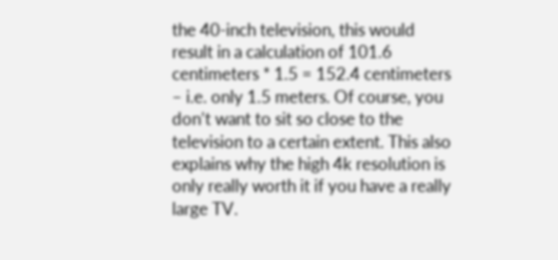the 40-inch television, this would result in a calculation of 101.6 centimeters * 1.5 = 152.4 centimeters – i.e. only 1.5 meters. Of course, you don’t want to sit so close to the television to a certain extent. This also explains why the high 4k resolution is only really worth it if you have a really large TV.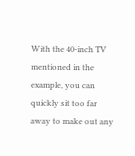With the 40-inch TV mentioned in the example, you can quickly sit too far away to make out any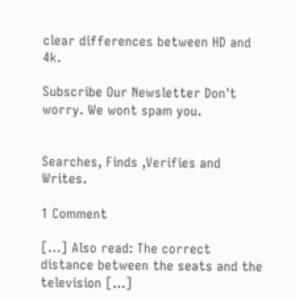clear differences between HD and 4k.

Subscribe Our Newsletter Don't worry. We wont spam you.


Searches, Finds ,Verifies and Writes.

1 Comment

[…] Also read: The correct distance between the seats and the television […]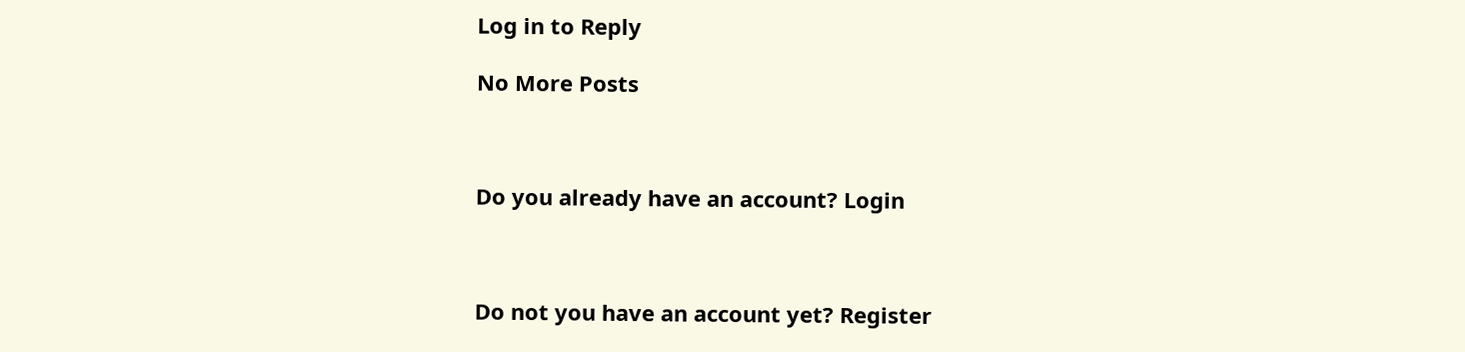Log in to Reply

No More Posts



Do you already have an account? Login



Do not you have an account yet? Register